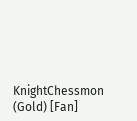KnightChessmon (Gold) [Fan]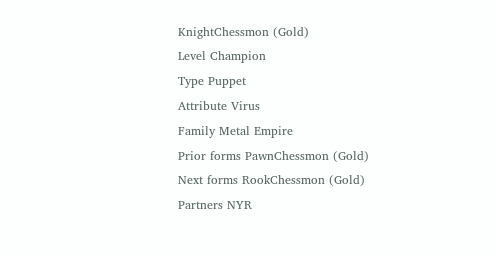KnightChessmon (Gold)
Level Champion
Type Puppet
Attribute Virus
Family Metal Empire
Prior forms PawnChessmon (Gold)
Next forms RookChessmon (Gold)
Partners NYR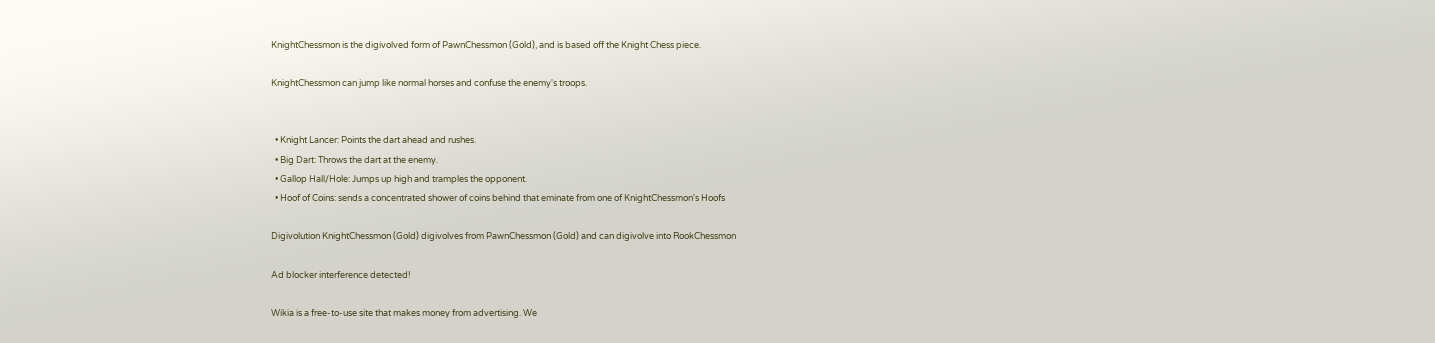KnightChessmon is the digivolved form of PawnChessmon (Gold), and is based off the Knight Chess piece.

KnightChessmon can jump like normal horses and confuse the enemy's troops.


  • Knight Lancer: Points the dart ahead and rushes.
  • Big Dart: Throws the dart at the enemy.
  • Gallop Hall/Hole: Jumps up high and tramples the opponent.
  • Hoof of Coins: sends a concentrated shower of coins behind that eminate from one of KnightChessmon's Hoofs

Digivolution KnightChessmon (Gold) digivolves from PawnChessmon (Gold) and can digivolve into RookChessmon

Ad blocker interference detected!

Wikia is a free-to-use site that makes money from advertising. We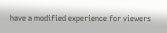have a modified experience for viewers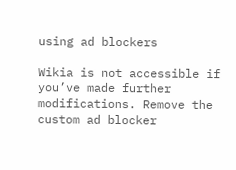using ad blockers

Wikia is not accessible if you’ve made further modifications. Remove the custom ad blocker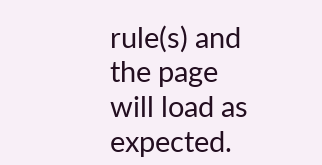rule(s) and the page will load as expected.